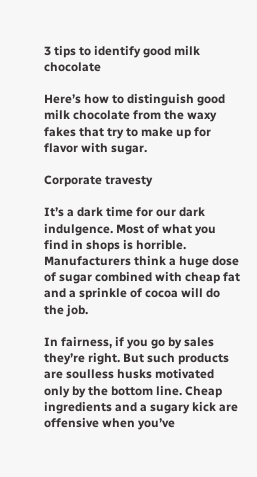3 tips to identify good milk chocolate

Here’s how to distinguish good milk chocolate from the waxy fakes that try to make up for flavor with sugar.

Corporate travesty

It’s a dark time for our dark indulgence. Most of what you find in shops is horrible. Manufacturers think a huge dose of sugar combined with cheap fat and a sprinkle of cocoa will do the job.

In fairness, if you go by sales they’re right. But such products are soulless husks motivated only by the bottom line. Cheap ingredients and a sugary kick are offensive when you’ve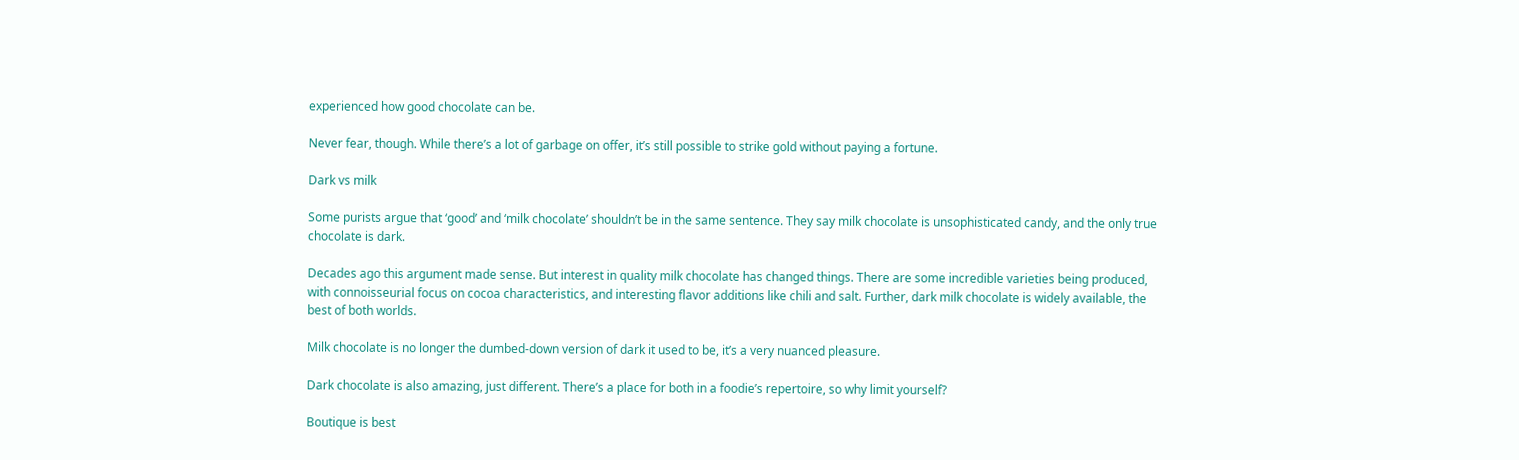experienced how good chocolate can be.

Never fear, though. While there’s a lot of garbage on offer, it’s still possible to strike gold without paying a fortune.

Dark vs milk

Some purists argue that ‘good’ and ‘milk chocolate’ shouldn’t be in the same sentence. They say milk chocolate is unsophisticated candy, and the only true chocolate is dark.

Decades ago this argument made sense. But interest in quality milk chocolate has changed things. There are some incredible varieties being produced, with connoisseurial focus on cocoa characteristics, and interesting flavor additions like chili and salt. Further, dark milk chocolate is widely available, the best of both worlds.

Milk chocolate is no longer the dumbed-down version of dark it used to be, it’s a very nuanced pleasure.

Dark chocolate is also amazing, just different. There’s a place for both in a foodie’s repertoire, so why limit yourself?

Boutique is best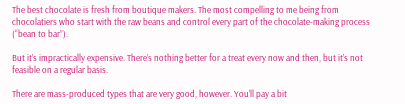The best chocolate is fresh from boutique makers. The most compelling to me being from chocolatiers who start with the raw beans and control every part of the chocolate-making process (“bean to bar”).

But it’s impractically expensive. There’s nothing better for a treat every now and then, but it’s not feasible on a regular basis.

There are mass-produced types that are very good, however. You’ll pay a bit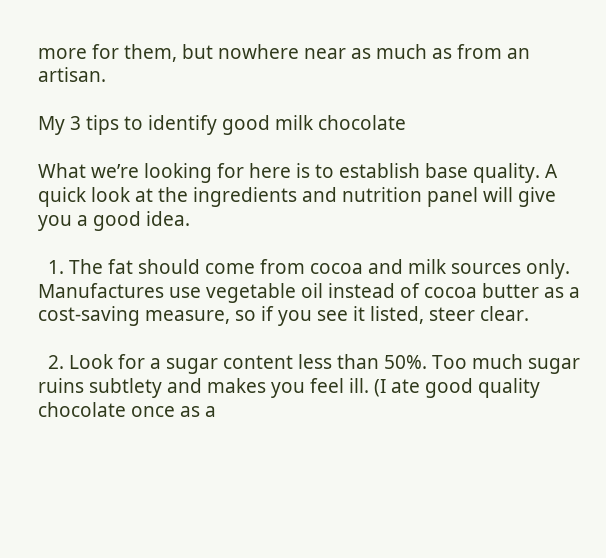more for them, but nowhere near as much as from an artisan.

My 3 tips to identify good milk chocolate

What we’re looking for here is to establish base quality. A quick look at the ingredients and nutrition panel will give you a good idea.

  1. The fat should come from cocoa and milk sources only. Manufactures use vegetable oil instead of cocoa butter as a cost-saving measure, so if you see it listed, steer clear.

  2. Look for a sugar content less than 50%. Too much sugar ruins subtlety and makes you feel ill. (I ate good quality chocolate once as a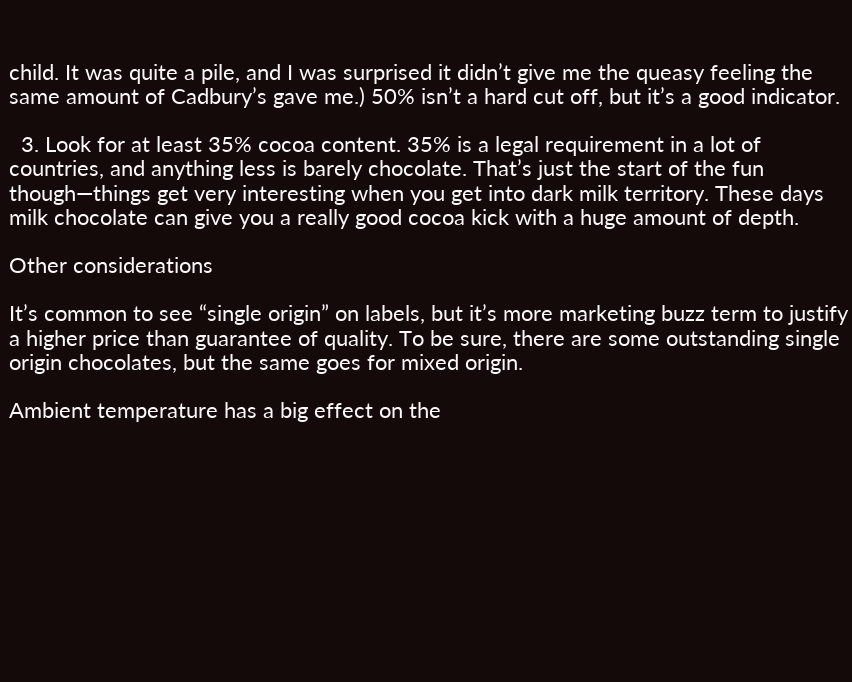child. It was quite a pile, and I was surprised it didn’t give me the queasy feeling the same amount of Cadbury’s gave me.) 50% isn’t a hard cut off, but it’s a good indicator.

  3. Look for at least 35% cocoa content. 35% is a legal requirement in a lot of countries, and anything less is barely chocolate. That’s just the start of the fun though—things get very interesting when you get into dark milk territory. These days milk chocolate can give you a really good cocoa kick with a huge amount of depth.

Other considerations

It’s common to see “single origin” on labels, but it’s more marketing buzz term to justify a higher price than guarantee of quality. To be sure, there are some outstanding single origin chocolates, but the same goes for mixed origin.

Ambient temperature has a big effect on the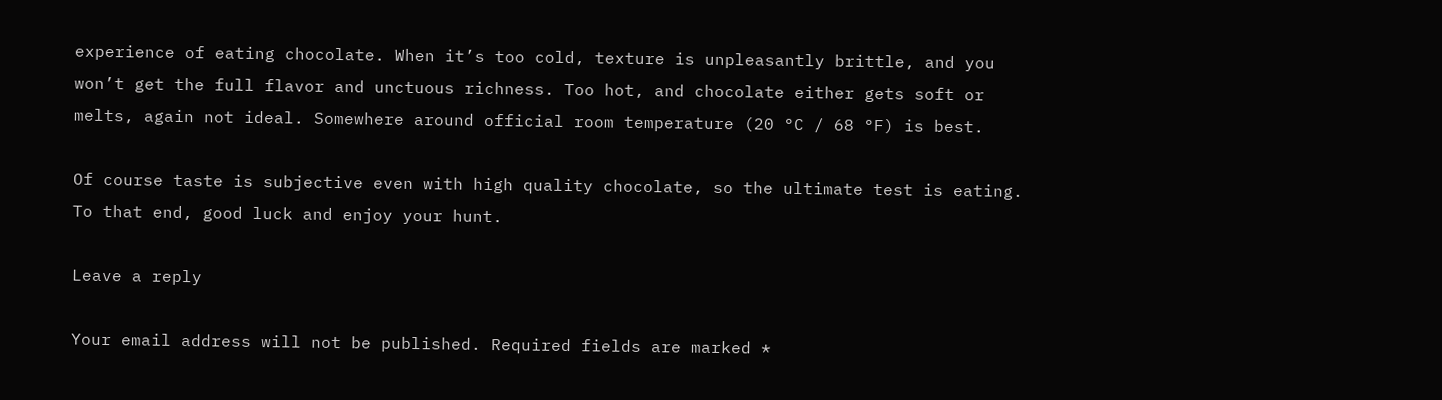experience of eating chocolate. When it’s too cold, texture is unpleasantly brittle, and you won’t get the full flavor and unctuous richness. Too hot, and chocolate either gets soft or melts, again not ideal. Somewhere around official room temperature (20 °C / 68 °F) is best.

Of course taste is subjective even with high quality chocolate, so the ultimate test is eating. To that end, good luck and enjoy your hunt.

Leave a reply

Your email address will not be published. Required fields are marked *